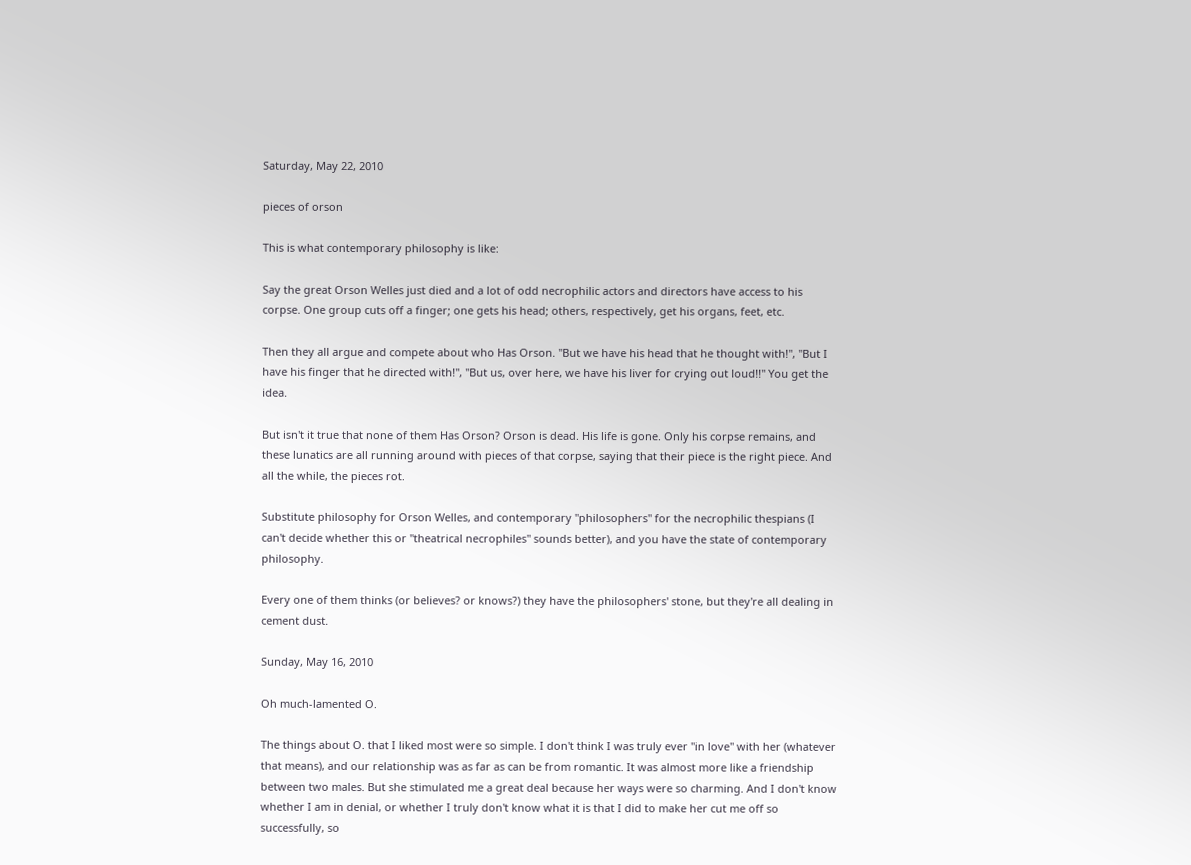Saturday, May 22, 2010

pieces of orson

This is what contemporary philosophy is like:

Say the great Orson Welles just died and a lot of odd necrophilic actors and directors have access to his corpse. One group cuts off a finger; one gets his head; others, respectively, get his organs, feet, etc.

Then they all argue and compete about who Has Orson. "But we have his head that he thought with!", "But I have his finger that he directed with!", "But us, over here, we have his liver for crying out loud!!" You get the idea.

But isn't it true that none of them Has Orson? Orson is dead. His life is gone. Only his corpse remains, and these lunatics are all running around with pieces of that corpse, saying that their piece is the right piece. And all the while, the pieces rot.

Substitute philosophy for Orson Welles, and contemporary "philosophers" for the necrophilic thespians (I can't decide whether this or "theatrical necrophiles" sounds better), and you have the state of contemporary philosophy.

Every one of them thinks (or believes? or knows?) they have the philosophers' stone, but they're all dealing in cement dust.

Sunday, May 16, 2010

Oh much-lamented O.

The things about O. that I liked most were so simple. I don't think I was truly ever "in love" with her (whatever that means), and our relationship was as far as can be from romantic. It was almost more like a friendship between two males. But she stimulated me a great deal because her ways were so charming. And I don't know whether I am in denial, or whether I truly don't know what it is that I did to make her cut me off so successfully, so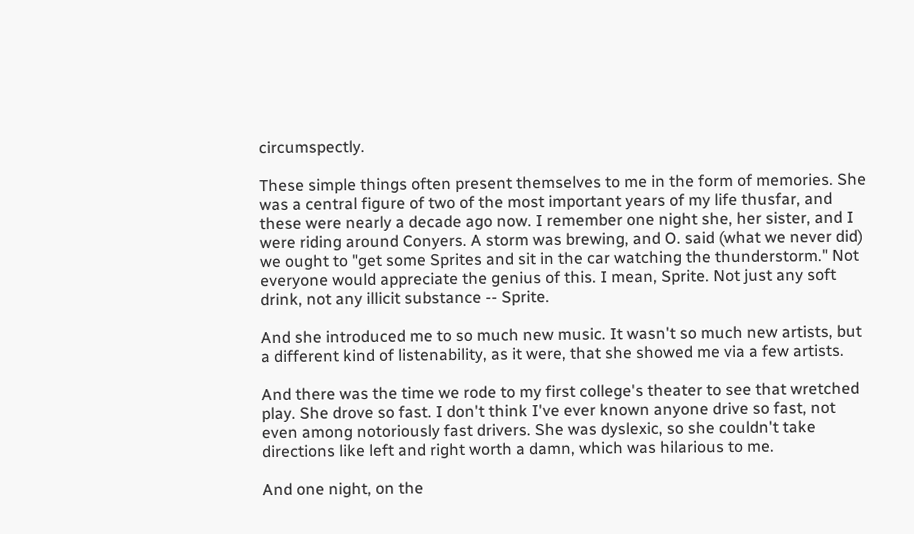circumspectly.

These simple things often present themselves to me in the form of memories. She was a central figure of two of the most important years of my life thusfar, and these were nearly a decade ago now. I remember one night she, her sister, and I were riding around Conyers. A storm was brewing, and O. said (what we never did) we ought to "get some Sprites and sit in the car watching the thunderstorm." Not everyone would appreciate the genius of this. I mean, Sprite. Not just any soft drink, not any illicit substance -- Sprite.

And she introduced me to so much new music. It wasn't so much new artists, but a different kind of listenability, as it were, that she showed me via a few artists.

And there was the time we rode to my first college's theater to see that wretched play. She drove so fast. I don't think I've ever known anyone drive so fast, not even among notoriously fast drivers. She was dyslexic, so she couldn't take directions like left and right worth a damn, which was hilarious to me.

And one night, on the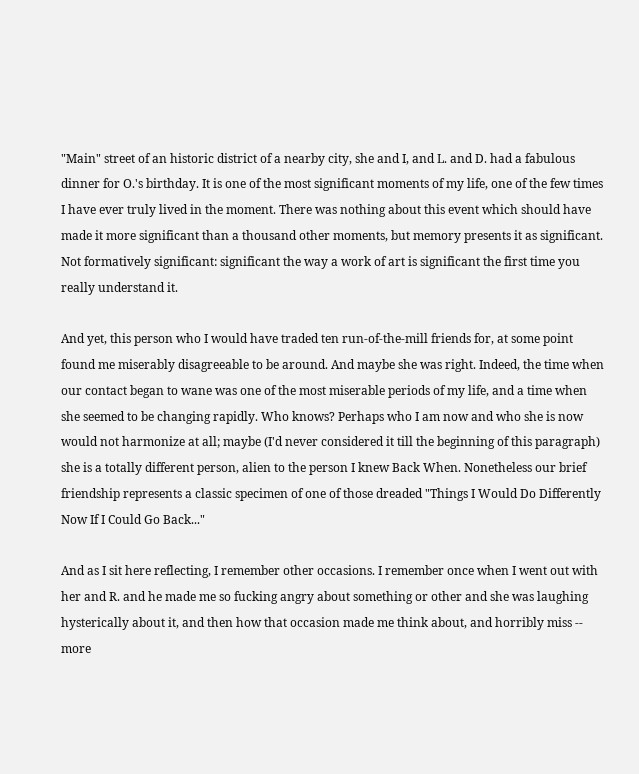"Main" street of an historic district of a nearby city, she and I, and L. and D. had a fabulous dinner for O.'s birthday. It is one of the most significant moments of my life, one of the few times I have ever truly lived in the moment. There was nothing about this event which should have made it more significant than a thousand other moments, but memory presents it as significant. Not formatively significant: significant the way a work of art is significant the first time you really understand it.

And yet, this person who I would have traded ten run-of-the-mill friends for, at some point found me miserably disagreeable to be around. And maybe she was right. Indeed, the time when our contact began to wane was one of the most miserable periods of my life, and a time when she seemed to be changing rapidly. Who knows? Perhaps who I am now and who she is now would not harmonize at all; maybe (I'd never considered it till the beginning of this paragraph) she is a totally different person, alien to the person I knew Back When. Nonetheless our brief friendship represents a classic specimen of one of those dreaded "Things I Would Do Differently Now If I Could Go Back..."

And as I sit here reflecting, I remember other occasions. I remember once when I went out with her and R. and he made me so fucking angry about something or other and she was laughing hysterically about it, and then how that occasion made me think about, and horribly miss -- more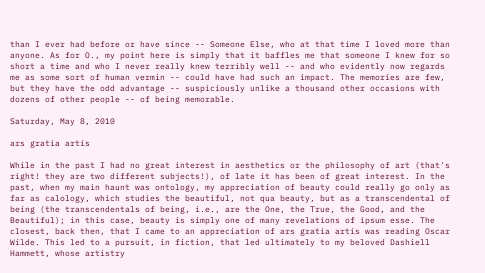than I ever had before or have since -- Someone Else, who at that time I loved more than anyone. As for O., my point here is simply that it baffles me that someone I knew for so short a time and who I never really knew terribly well -- and who evidently now regards me as some sort of human vermin -- could have had such an impact. The memories are few, but they have the odd advantage -- suspiciously unlike a thousand other occasions with dozens of other people -- of being memorable.

Saturday, May 8, 2010

ars gratia artis

While in the past I had no great interest in aesthetics or the philosophy of art (that's right! they are two different subjects!), of late it has been of great interest. In the past, when my main haunt was ontology, my appreciation of beauty could really go only as far as calology, which studies the beautiful, not qua beauty, but as a transcendental of being (the transcendentals of being, i.e., are the One, the True, the Good, and the Beautiful); in this case, beauty is simply one of many revelations of ipsum esse. The closest, back then, that I came to an appreciation of ars gratia artis was reading Oscar Wilde. This led to a pursuit, in fiction, that led ultimately to my beloved Dashiell Hammett, whose artistry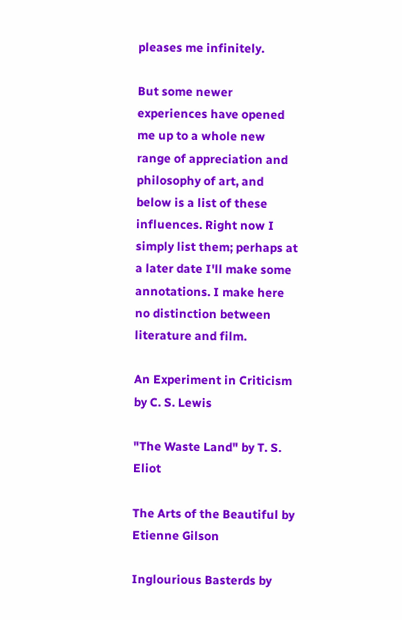pleases me infinitely.

But some newer experiences have opened me up to a whole new range of appreciation and philosophy of art, and below is a list of these influences. Right now I simply list them; perhaps at a later date I'll make some annotations. I make here no distinction between literature and film.

An Experiment in Criticism by C. S. Lewis

"The Waste Land" by T. S. Eliot

The Arts of the Beautiful by Etienne Gilson

Inglourious Basterds by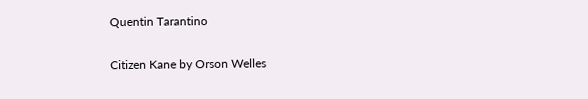Quentin Tarantino

Citizen Kane by Orson Welles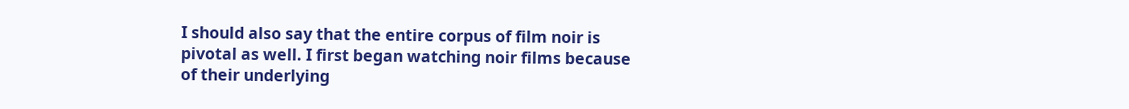I should also say that the entire corpus of film noir is pivotal as well. I first began watching noir films because of their underlying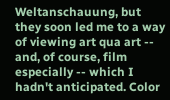Weltanschauung, but they soon led me to a way of viewing art qua art -- and, of course, film especially -- which I hadn't anticipated. Color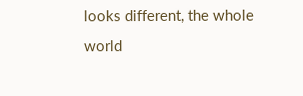looks different, the whole world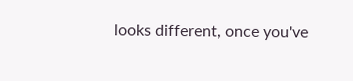looks different, once you've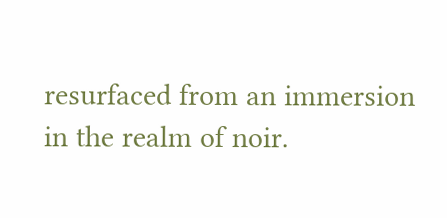resurfaced from an immersion in the realm of noir.